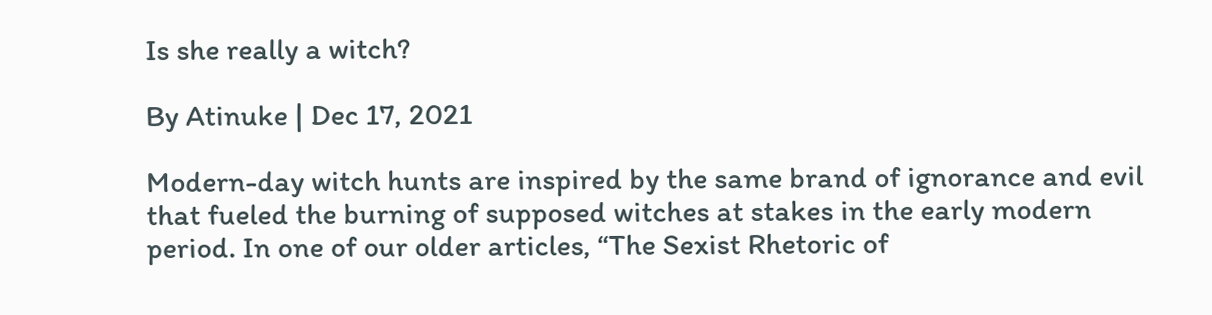Is she really a witch?

By Atinuke | Dec 17, 2021

Modern-day witch hunts are inspired by the same brand of ignorance and evil that fueled the burning of supposed witches at stakes in the early modern period. In one of our older articles, “The Sexist Rhetoric of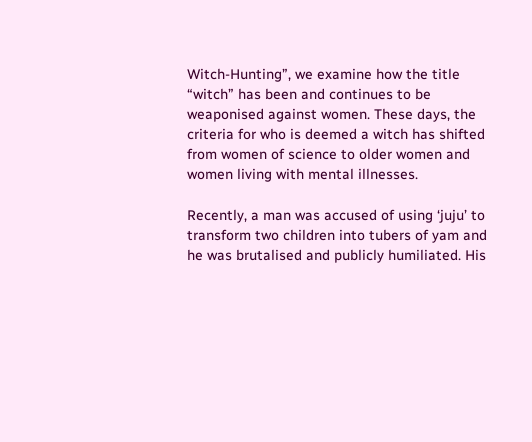Witch-Hunting”, we examine how the title “witch” has been and continues to be weaponised against women. These days, the criteria for who is deemed a witch has shifted from women of science to older women and women living with mental illnesses.

Recently, a man was accused of using ‘juju’ to transform two children into tubers of yam and he was brutalised and publicly humiliated. His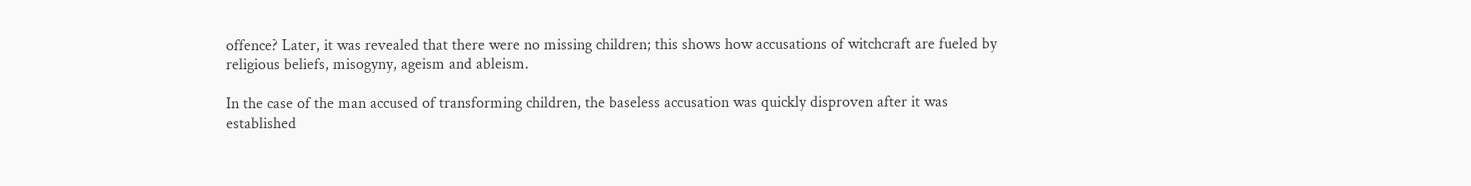offence? Later, it was revealed that there were no missing children; this shows how accusations of witchcraft are fueled by religious beliefs, misogyny, ageism and ableism.

In the case of the man accused of transforming children, the baseless accusation was quickly disproven after it was established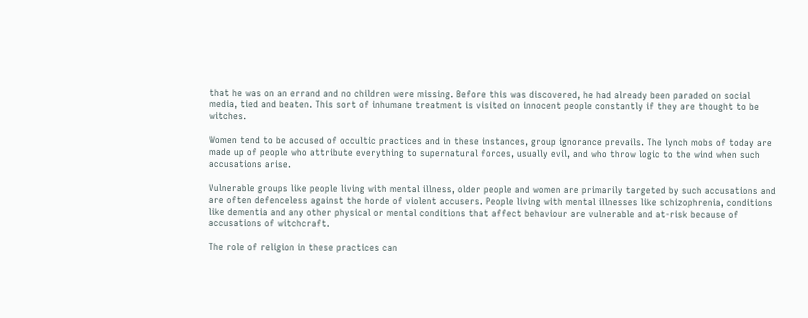that he was on an errand and no children were missing. Before this was discovered, he had already been paraded on social media, tied and beaten. This sort of inhumane treatment is visited on innocent people constantly if they are thought to be witches.

Women tend to be accused of occultic practices and in these instances, group ignorance prevails. The lynch mobs of today are made up of people who attribute everything to supernatural forces, usually evil, and who throw logic to the wind when such accusations arise.

Vulnerable groups like people living with mental illness, older people and women are primarily targeted by such accusations and are often defenceless against the horde of violent accusers. People living with mental illnesses like schizophrenia, conditions like dementia and any other physical or mental conditions that affect behaviour are vulnerable and at-risk because of accusations of witchcraft.

The role of religion in these practices can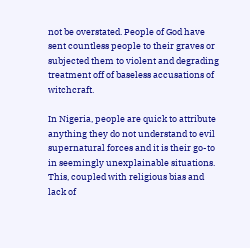not be overstated. People of God have sent countless people to their graves or subjected them to violent and degrading treatment off of baseless accusations of witchcraft.

In Nigeria, people are quick to attribute anything they do not understand to evil supernatural forces and it is their go-to in seemingly unexplainable situations. This, coupled with religious bias and lack of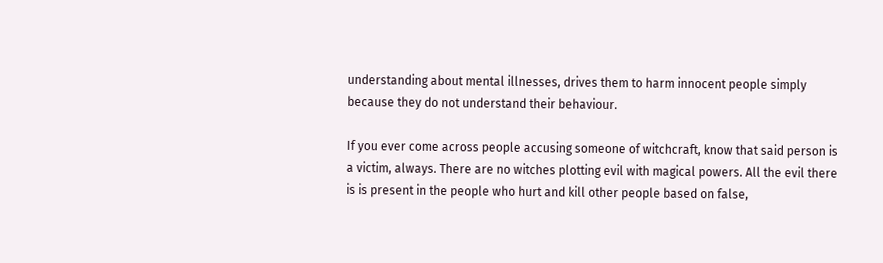understanding about mental illnesses, drives them to harm innocent people simply because they do not understand their behaviour.

If you ever come across people accusing someone of witchcraft, know that said person is a victim, always. There are no witches plotting evil with magical powers. All the evil there is is present in the people who hurt and kill other people based on false,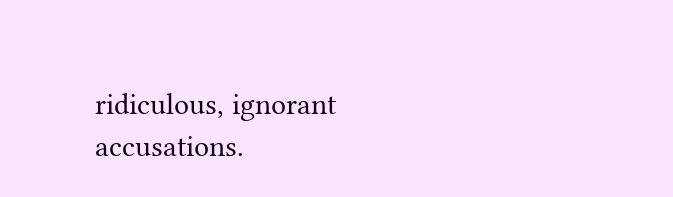ridiculous, ignorant accusations.